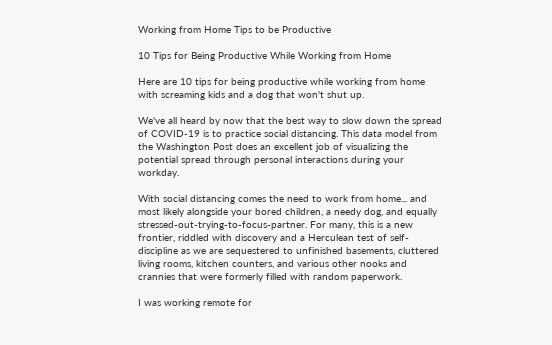Working from Home Tips to be Productive

10 Tips for Being Productive While Working from Home

Here are 10 tips for being productive while working from home with screaming kids and a dog that won't shut up.

We've all heard by now that the best way to slow down the spread of COVID-19 is to practice social distancing. This data model from the Washington Post does an excellent job of visualizing the potential spread through personal interactions during your workday.

With social distancing comes the need to work from home... and most likely alongside your bored children, a needy dog, and equally stressed-out-trying-to-focus-partner. For many, this is a new frontier, riddled with discovery and a Herculean test of self-discipline as we are sequestered to unfinished basements, cluttered living rooms, kitchen counters, and various other nooks and crannies that were formerly filled with random paperwork.

I was working remote for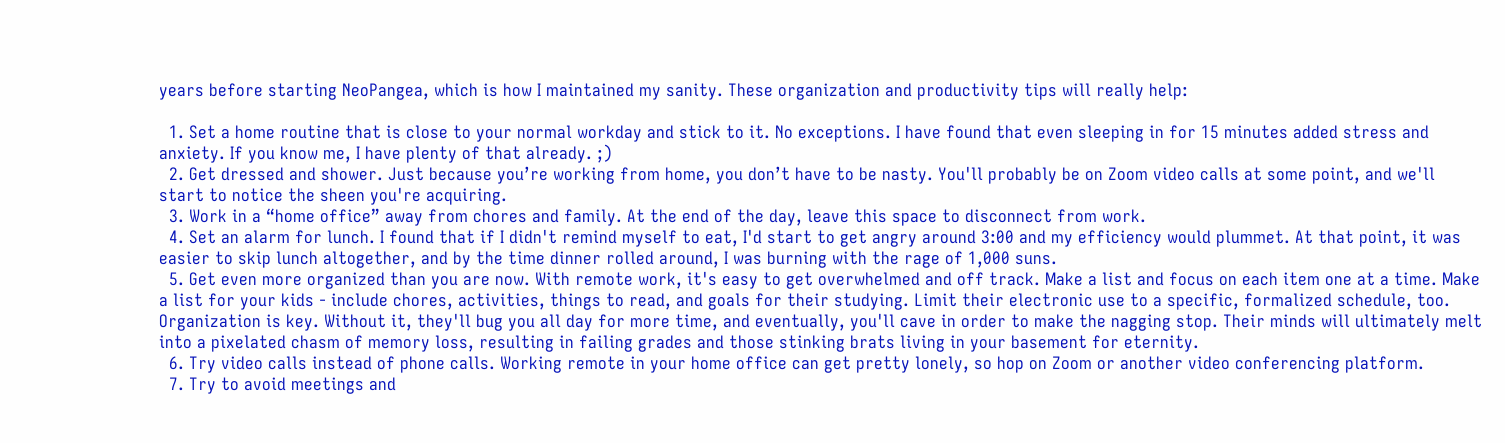years before starting NeoPangea, which is how I maintained my sanity. These organization and productivity tips will really help:

  1. Set a home routine that is close to your normal workday and stick to it. No exceptions. I have found that even sleeping in for 15 minutes added stress and anxiety. If you know me, I have plenty of that already. ;)
  2. Get dressed and shower. Just because you’re working from home, you don’t have to be nasty. You'll probably be on Zoom video calls at some point, and we'll start to notice the sheen you're acquiring.
  3. Work in a “home office” away from chores and family. At the end of the day, leave this space to disconnect from work.
  4. Set an alarm for lunch. I found that if I didn't remind myself to eat, I'd start to get angry around 3:00 and my efficiency would plummet. At that point, it was easier to skip lunch altogether, and by the time dinner rolled around, I was burning with the rage of 1,000 suns.
  5. Get even more organized than you are now. With remote work, it's easy to get overwhelmed and off track. Make a list and focus on each item one at a time. Make a list for your kids - include chores, activities, things to read, and goals for their studying. Limit their electronic use to a specific, formalized schedule, too.  Organization is key. Without it, they'll bug you all day for more time, and eventually, you'll cave in order to make the nagging stop. Their minds will ultimately melt into a pixelated chasm of memory loss, resulting in failing grades and those stinking brats living in your basement for eternity.
  6. Try video calls instead of phone calls. Working remote in your home office can get pretty lonely, so hop on Zoom or another video conferencing platform.
  7. Try to avoid meetings and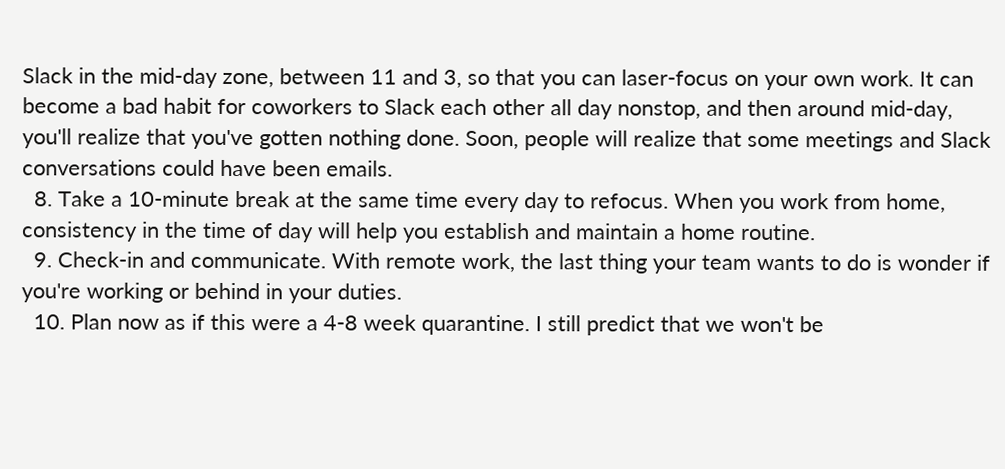Slack in the mid-day zone, between 11 and 3, so that you can laser-focus on your own work. It can become a bad habit for coworkers to Slack each other all day nonstop, and then around mid-day, you'll realize that you've gotten nothing done. Soon, people will realize that some meetings and Slack conversations could have been emails.
  8. Take a 10-minute break at the same time every day to refocus. When you work from home, consistency in the time of day will help you establish and maintain a home routine.
  9. Check-in and communicate. With remote work, the last thing your team wants to do is wonder if you're working or behind in your duties.
  10. Plan now as if this were a 4-8 week quarantine. I still predict that we won't be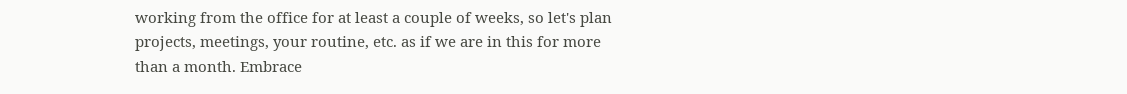working from the office for at least a couple of weeks, so let's plan projects, meetings, your routine, etc. as if we are in this for more than a month. Embrace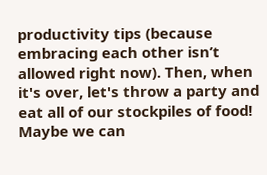productivity tips (because embracing each other isn’t allowed right now). Then, when it's over, let's throw a party and eat all of our stockpiles of food! Maybe we can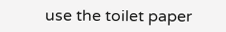use the toilet paper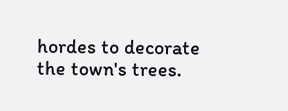hordes to decorate the town's trees.